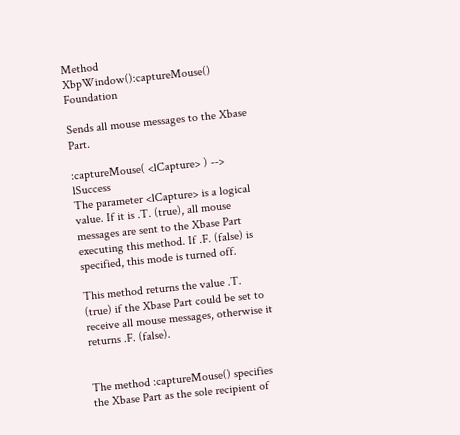Method XbpWindow():captureMouse() Foundation

Sends all mouse messages to the Xbase Part.

:captureMouse( <lCapture> ) --> lSuccess
The parameter <lCapture> is a logical value. If it is .T. (true), all mouse messages are sent to the Xbase Part executing this method. If .F. (false) is specified, this mode is turned off.

This method returns the value .T. (true) if the Xbase Part could be set to receive all mouse messages, otherwise it returns .F. (false).


The method :captureMouse() specifies the Xbase Part as the sole recipient of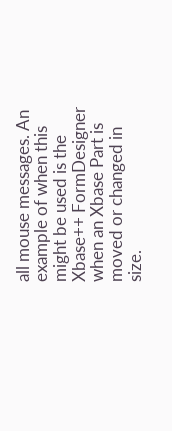all mouse messages. An example of when this might be used is the Xbase++ FormDesigner when an Xbase Part is moved or changed in size.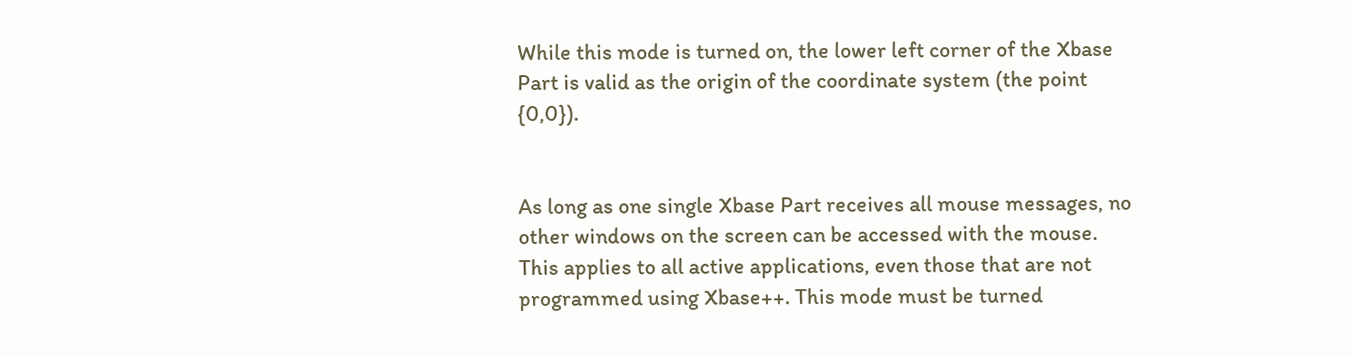While this mode is turned on, the lower left corner of the Xbase Part is valid as the origin of the coordinate system (the point {0,0}).


As long as one single Xbase Part receives all mouse messages, no other windows on the screen can be accessed with the mouse. This applies to all active applications, even those that are not programmed using Xbase++. This mode must be turned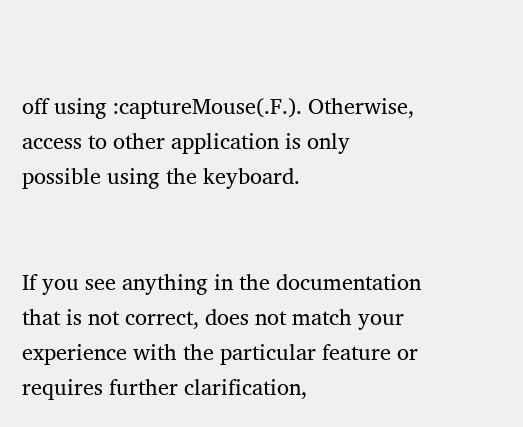off using :captureMouse(.F.). Otherwise, access to other application is only possible using the keyboard.


If you see anything in the documentation that is not correct, does not match your experience with the particular feature or requires further clarification,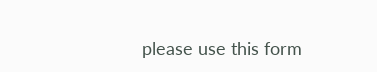please use this form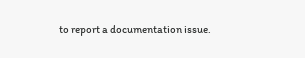to report a documentation issue.